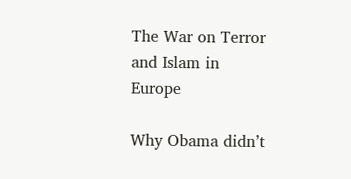The War on Terror and Islam in Europe

Why Obama didn’t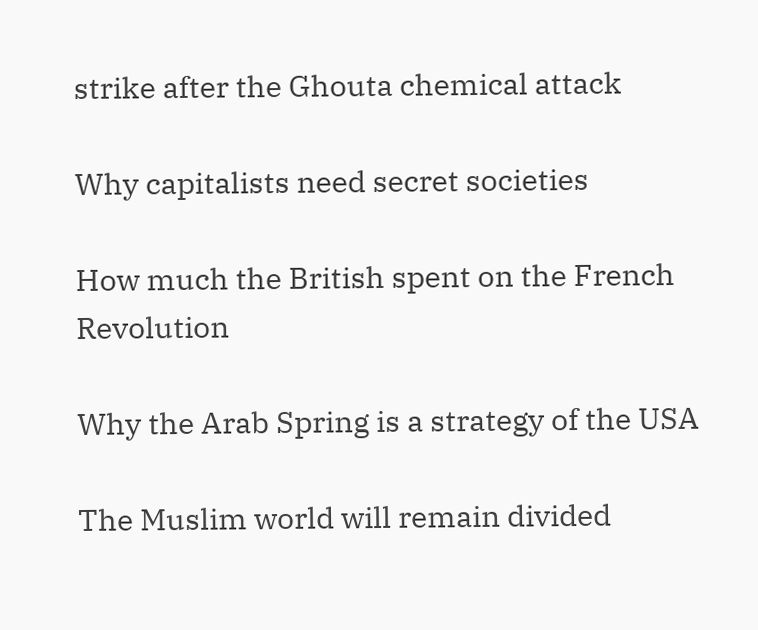strike after the Ghouta chemical attack

Why capitalists need secret societies

How much the British spent on the French Revolution

Why the Arab Spring is a strategy of the USA

The Muslim world will remain divided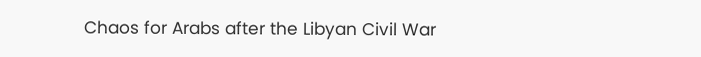Chaos for Arabs after the Libyan Civil War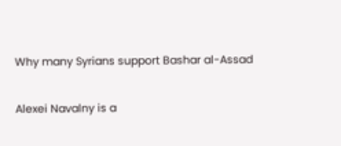Why many Syrians support Bashar al-Assad

Alexei Navalny is a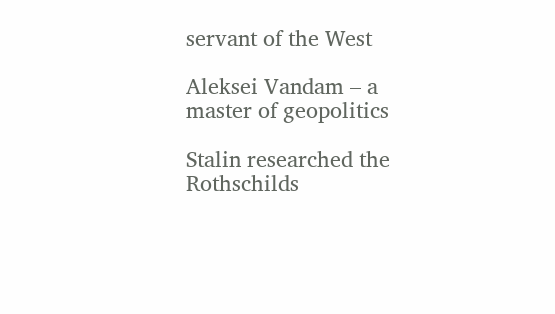servant of the West

Aleksei Vandam – a master of geopolitics

Stalin researched the Rothschilds